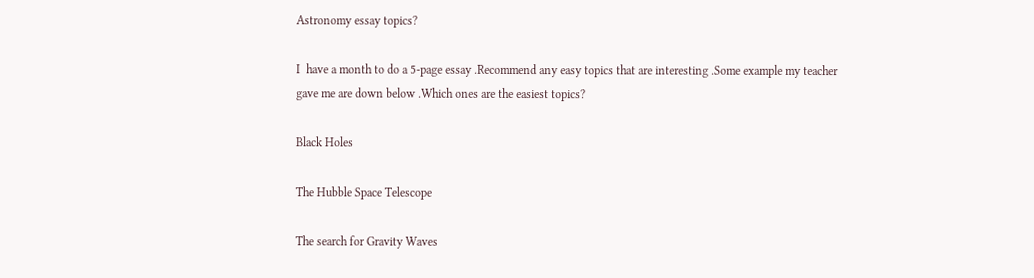Astronomy essay topics?

I  have a month to do a 5-page essay .Recommend any easy topics that are interesting .Some example my teacher gave me are down below .Which ones are the easiest topics?

Black Holes

The Hubble Space Telescope

The search for Gravity Waves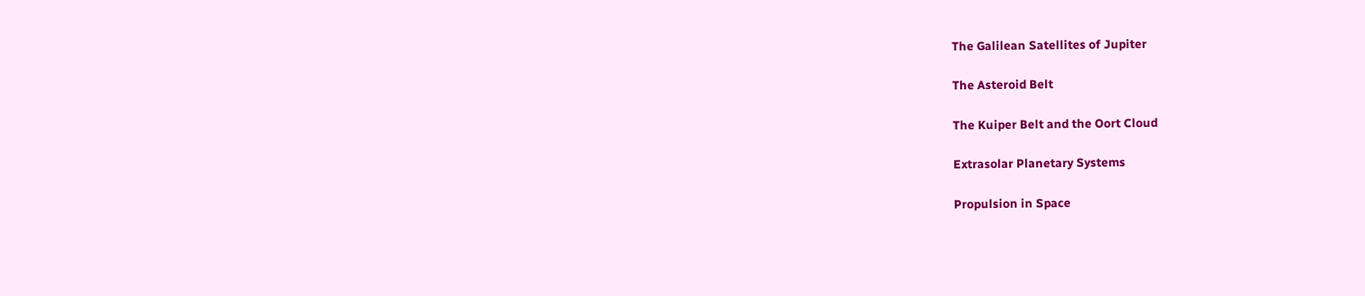The Galilean Satellites of Jupiter

The Asteroid Belt

The Kuiper Belt and the Oort Cloud

Extrasolar Planetary Systems

Propulsion in Space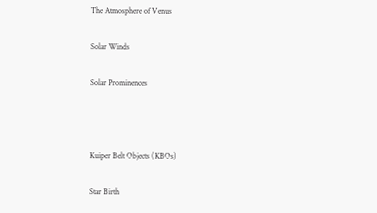The Atmosphere of Venus

Solar Winds

Solar Prominences



Kuiper Belt Objects (KBOs)

Star Birth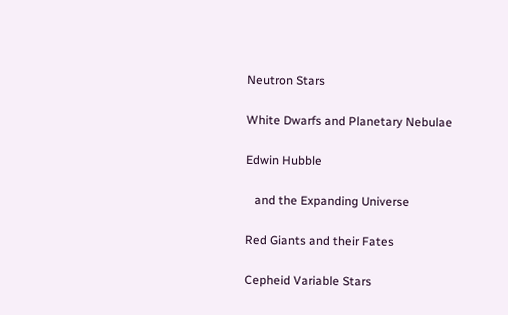Neutron Stars

White Dwarfs and Planetary Nebulae

Edwin Hubble

   and the Expanding Universe

Red Giants and their Fates

Cepheid Variable Stars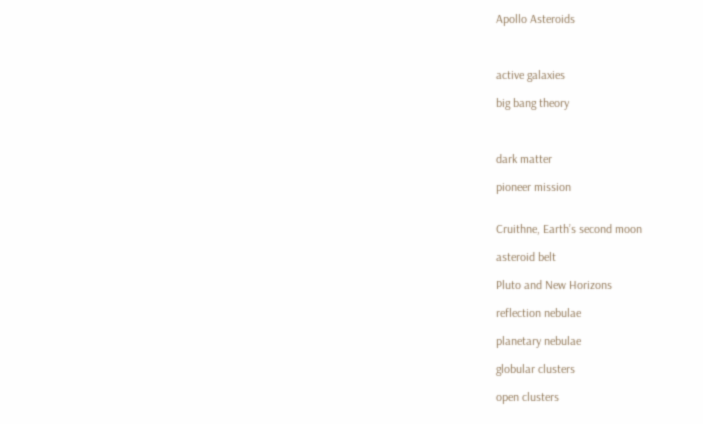Apollo Asteroids



active galaxies

big bang theory



dark matter

pioneer mission


Cruithne, Earth’s second moon

asteroid belt

Pluto and New Horizons

reflection nebulae

planetary nebulae

globular clusters

open clusters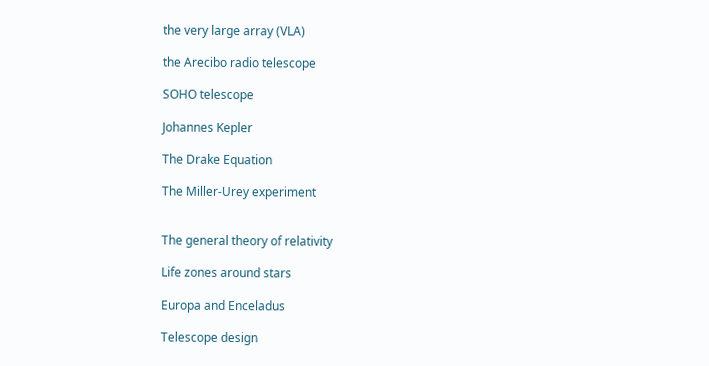the very large array (VLA)

the Arecibo radio telescope

SOHO telescope

Johannes Kepler

The Drake Equation

The Miller-Urey experiment


The general theory of relativity

Life zones around stars

Europa and Enceladus

Telescope design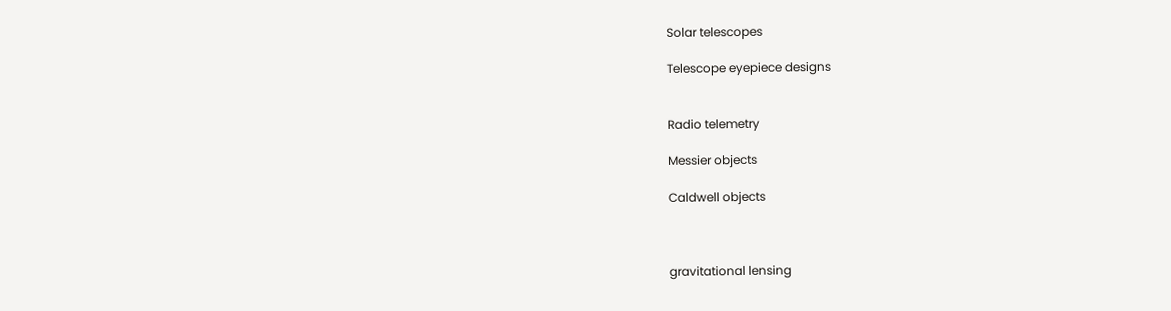Solar telescopes

Telescope eyepiece designs


Radio telemetry

Messier objects

Caldwell objects



gravitational lensing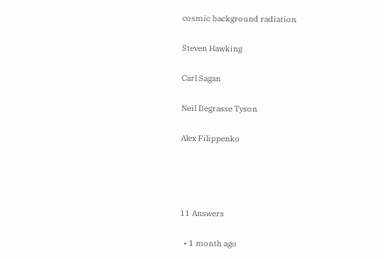cosmic background radiation

Steven Hawking

Carl Sagan

Neil Degrasse Tyson

Alex Filippenko




11 Answers

  • 1 month ago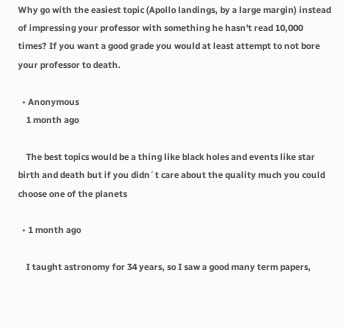Why go with the easiest topic (Apollo landings, by a large margin) instead of impressing your professor with something he hasn't read 10,000 times? If you want a good grade you would at least attempt to not bore your professor to death.

  • Anonymous
    1 month ago

    The best topics would be a thing like black holes and events like star birth and death but if you didn´t care about the quality much you could choose one of the planets

  • 1 month ago

    I taught astronomy for 34 years, so I saw a good many term papers,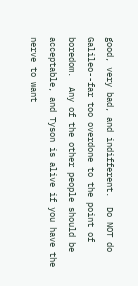good, very bad, and indifferent.  Do NOT do Galileo--far too overdone to the point of boredom.  Any of the other people should be acceptable, and Tyson is alive if you have the nerve to want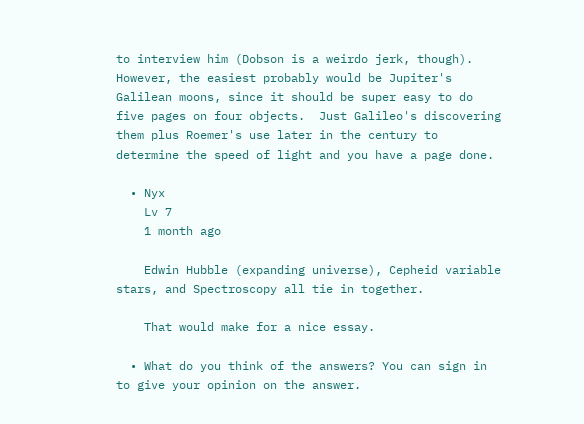to interview him (Dobson is a weirdo jerk, though).  However, the easiest probably would be Jupiter's Galilean moons, since it should be super easy to do five pages on four objects.  Just Galileo's discovering them plus Roemer's use later in the century to determine the speed of light and you have a page done.

  • Nyx
    Lv 7
    1 month ago

    Edwin Hubble (expanding universe), Cepheid variable stars, and Spectroscopy all tie in together.

    That would make for a nice essay.

  • What do you think of the answers? You can sign in to give your opinion on the answer.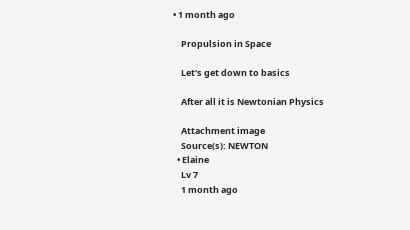• 1 month ago

    Propulsion in Space

    Let's get down to basics

    After all it is Newtonian Physics

    Attachment image
    Source(s): NEWTON
  • Elaine
    Lv 7
    1 month ago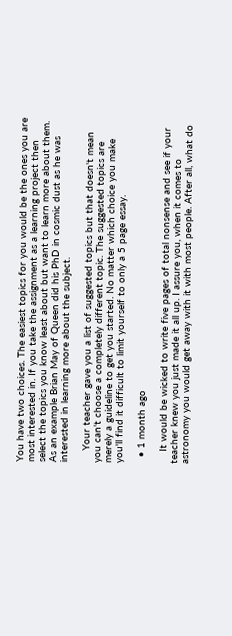You have two choices. The easiest topics for you would be the ones you are most interested in. If you take the assignment as a learning project then select the topics you know least about but want to learn more about them.  As an example Brian May of Queen did his PhD in cosmic dust as he was interested in learning more about the subject.

    Your teacher gave you a list of suggested topics but that doesn't mean you can't choose a completely different topic. The suggested topics are merely a guideline to get you started. No matter which choice you make you'll find it difficult to limit yourself to only a 5 page essay.

  • 1 month ago

    It would be wicked to write five pages of total nonsense and see if your teacher knew you just made it all up. I assure you, when it comes to astronomy you would get away with it with most people. After all, what do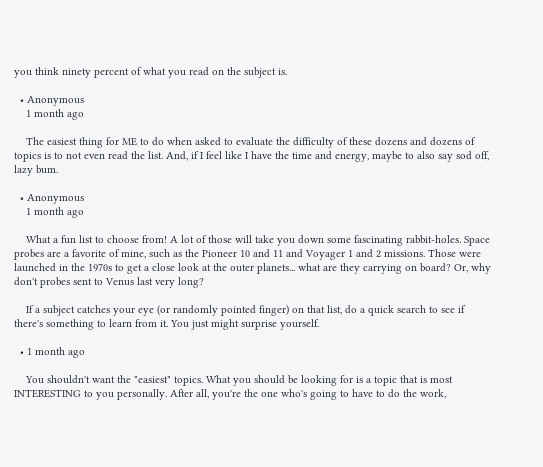you think ninety percent of what you read on the subject is.

  • Anonymous
    1 month ago

    The easiest thing for ME to do when asked to evaluate the difficulty of these dozens and dozens of topics is to not even read the list. And, if I feel like I have the time and energy, maybe to also say sod off, lazy bum.

  • Anonymous
    1 month ago

    What a fun list to choose from! A lot of those will take you down some fascinating rabbit-holes. Space probes are a favorite of mine, such as the Pioneer 10 and 11 and Voyager 1 and 2 missions. Those were launched in the 1970s to get a close look at the outer planets... what are they carrying on board? Or, why don't probes sent to Venus last very long?

    If a subject catches your eye (or randomly pointed finger) on that list, do a quick search to see if there's something to learn from it. You just might surprise yourself.

  • 1 month ago

    You shouldn't want the "easiest" topics. What you should be looking for is a topic that is most INTERESTING to you personally. After all, you're the one who's going to have to do the work,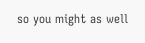so you might as well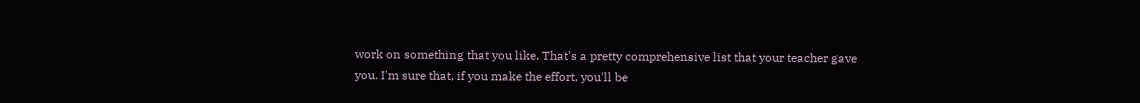work on something that you like. That's a pretty comprehensive list that your teacher gave you. I'm sure that, if you make the effort, you'll be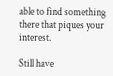able to find something there that piques your interest.

Still have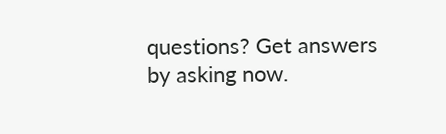questions? Get answers by asking now.